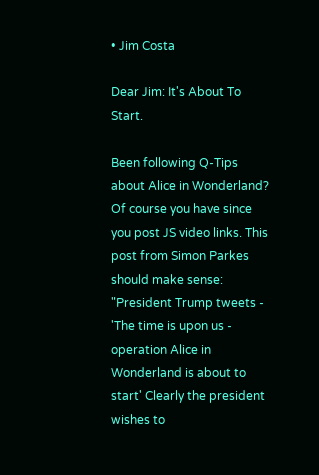• Jim Costa

Dear Jim: It's About To Start.

Been following Q-Tips about Alice in Wonderland? Of course you have since you post JS video links. This post from Simon Parkes should make sense: "President Trump tweets - 'The time is upon us - operation Alice in Wonderland is about to start' Clearly the president wishes to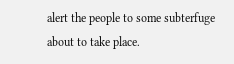alert the people to some subterfuge about to take place.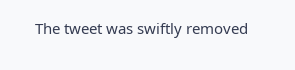The tweet was swiftly removed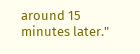around 15 minutes later."